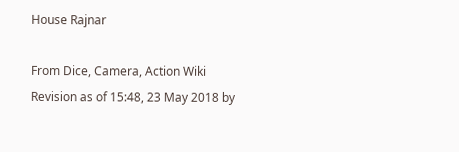House Rajnar

From Dice, Camera, Action Wiki
Revision as of 15:48, 23 May 2018 by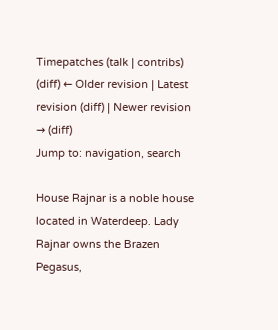Timepatches (talk | contribs)
(diff) ← Older revision | Latest revision (diff) | Newer revision → (diff)
Jump to: navigation, search

House Rajnar is a noble house located in Waterdeep. Lady Rajnar owns the Brazen Pegasus,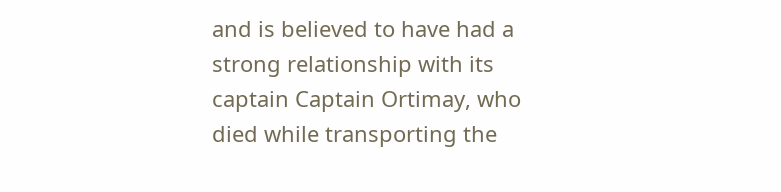and is believed to have had a strong relationship with its captain Captain Ortimay, who died while transporting the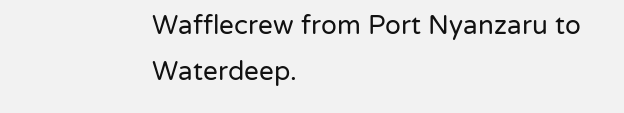Wafflecrew from Port Nyanzaru to Waterdeep.